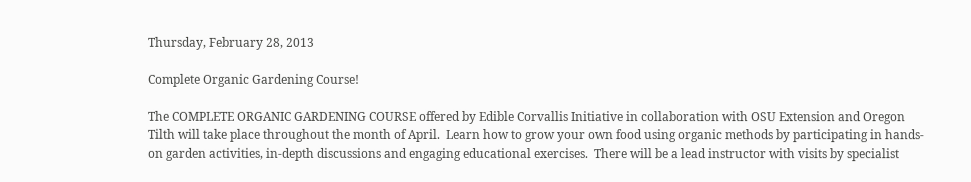Thursday, February 28, 2013

Complete Organic Gardening Course!

The COMPLETE ORGANIC GARDENING COURSE offered by Edible Corvallis Initiative in collaboration with OSU Extension and Oregon Tilth will take place throughout the month of April.  Learn how to grow your own food using organic methods by participating in hands-on garden activities, in-depth discussions and engaging educational exercises.  There will be a lead instructor with visits by specialist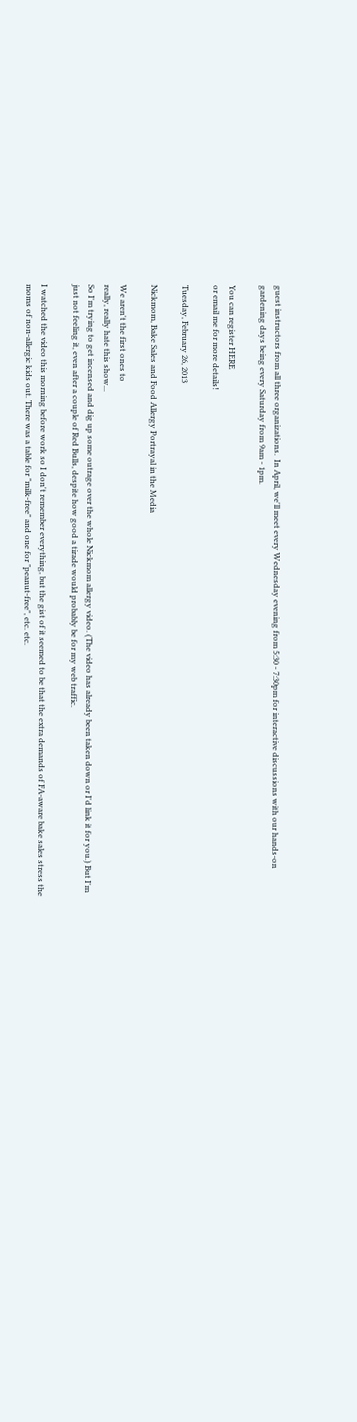guest instructors from all three organizations.  In April, we'll meet every Wednesday evening from 5:30 - 7:30pm for interactive discussions with our hands-on gardening days being every Saturday from 9am - 1pm.

You can register HERE
or email me for more details!

Tuesday, February 26, 2013

Nickmom, Bake Sales and Food Allergy Portrayal in the Media

We aren't the first ones to
really, really hate this show...
So I'm trying to get incensed and dig up some outrage over the whole Nickmom allergy video. (The video has already been taken down or I'd link it for you.) But I'm just not feeling it, even after a couple of Red Bulls, despite how good a tirade would probably be for my web traffic.

I watched the video this morning before work so I don't remember everything, but the gist of it seemed to be that the extra demands of FA-aware bake sales stress the moms of non-allergic kids out. There was a table for "milk-free" and one for "peanut-free", etc. etc.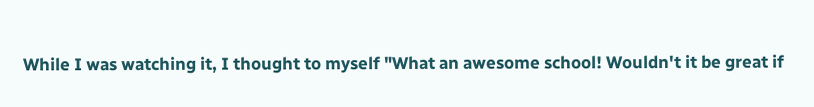While I was watching it, I thought to myself "What an awesome school! Wouldn't it be great if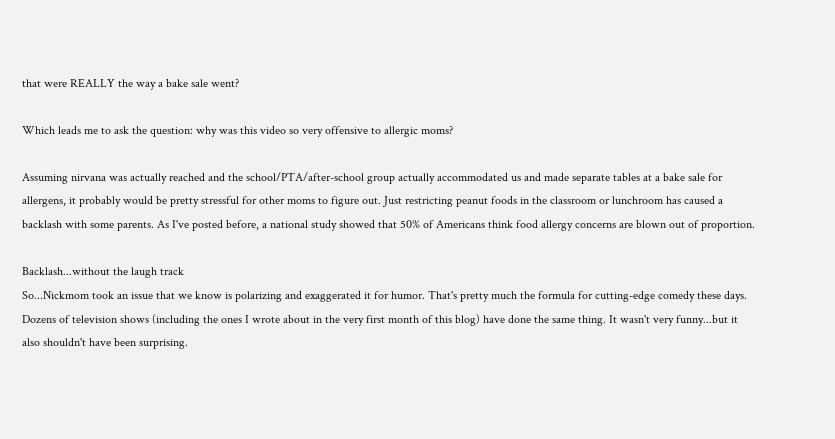that were REALLY the way a bake sale went?

Which leads me to ask the question: why was this video so very offensive to allergic moms?

Assuming nirvana was actually reached and the school/PTA/after-school group actually accommodated us and made separate tables at a bake sale for allergens, it probably would be pretty stressful for other moms to figure out. Just restricting peanut foods in the classroom or lunchroom has caused a backlash with some parents. As I've posted before, a national study showed that 50% of Americans think food allergy concerns are blown out of proportion.

Backlash...without the laugh track
So...Nickmom took an issue that we know is polarizing and exaggerated it for humor. That's pretty much the formula for cutting-edge comedy these days. Dozens of television shows (including the ones I wrote about in the very first month of this blog) have done the same thing. It wasn't very funny...but it also shouldn't have been surprising.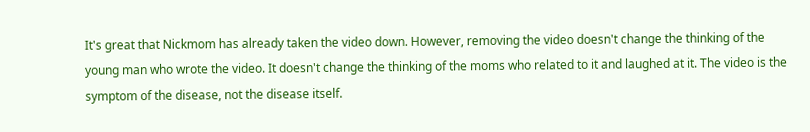It's great that Nickmom has already taken the video down. However, removing the video doesn't change the thinking of the young man who wrote the video. It doesn't change the thinking of the moms who related to it and laughed at it. The video is the symptom of the disease, not the disease itself.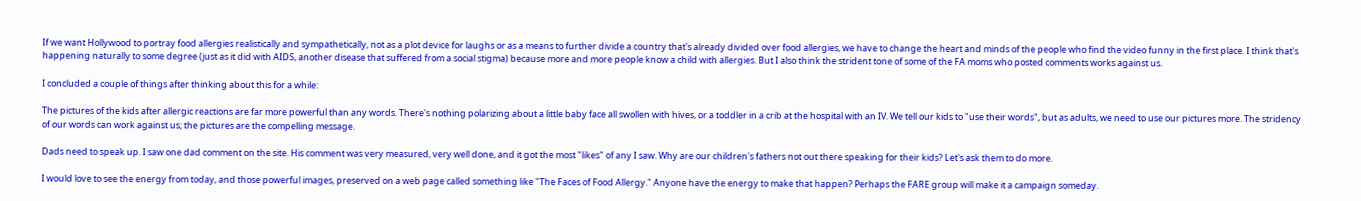If we want Hollywood to portray food allergies realistically and sympathetically, not as a plot device for laughs or as a means to further divide a country that's already divided over food allergies, we have to change the heart and minds of the people who find the video funny in the first place. I think that's happening naturally to some degree (just as it did with AIDS, another disease that suffered from a social stigma) because more and more people know a child with allergies. But I also think the strident tone of some of the FA moms who posted comments works against us.

I concluded a couple of things after thinking about this for a while:

The pictures of the kids after allergic reactions are far more powerful than any words. There's nothing polarizing about a little baby face all swollen with hives, or a toddler in a crib at the hospital with an IV. We tell our kids to "use their words", but as adults, we need to use our pictures more. The stridency of our words can work against us; the pictures are the compelling message.

Dads need to speak up. I saw one dad comment on the site. His comment was very measured, very well done, and it got the most "likes" of any I saw. Why are our children's fathers not out there speaking for their kids? Let's ask them to do more.

I would love to see the energy from today, and those powerful images, preserved on a web page called something like "The Faces of Food Allergy." Anyone have the energy to make that happen? Perhaps the FARE group will make it a campaign someday.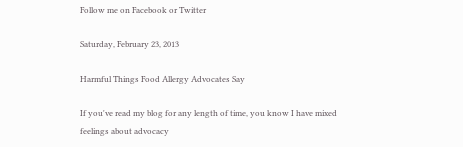Follow me on Facebook or Twitter

Saturday, February 23, 2013

Harmful Things Food Allergy Advocates Say

If you've read my blog for any length of time, you know I have mixed feelings about advocacy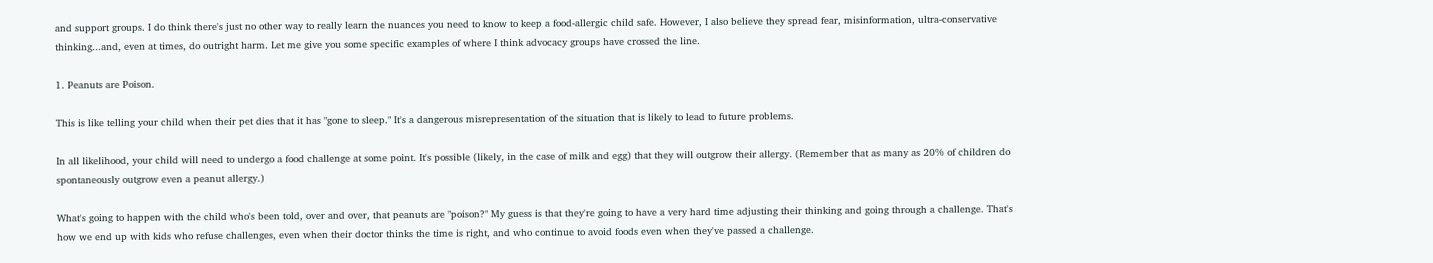and support groups. I do think there's just no other way to really learn the nuances you need to know to keep a food-allergic child safe. However, I also believe they spread fear, misinformation, ultra-conservative thinking...and, even at times, do outright harm. Let me give you some specific examples of where I think advocacy groups have crossed the line.

1. Peanuts are Poison.

This is like telling your child when their pet dies that it has "gone to sleep." It's a dangerous misrepresentation of the situation that is likely to lead to future problems.

In all likelihood, your child will need to undergo a food challenge at some point. It's possible (likely, in the case of milk and egg) that they will outgrow their allergy. (Remember that as many as 20% of children do spontaneously outgrow even a peanut allergy.)

What's going to happen with the child who's been told, over and over, that peanuts are "poison?" My guess is that they're going to have a very hard time adjusting their thinking and going through a challenge. That's how we end up with kids who refuse challenges, even when their doctor thinks the time is right, and who continue to avoid foods even when they've passed a challenge.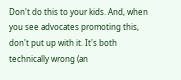Don't do this to your kids. And, when you see advocates promoting this, don't put up with it. It's both technically wrong (an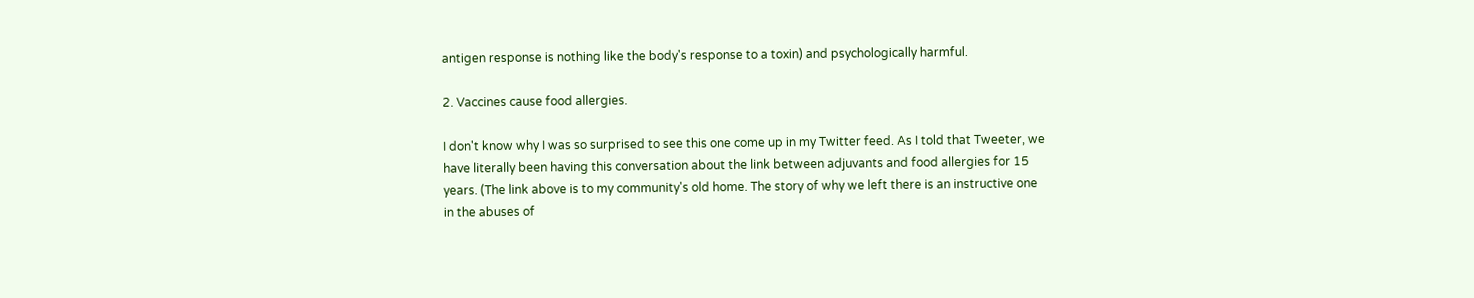antigen response is nothing like the body's response to a toxin) and psychologically harmful.

2. Vaccines cause food allergies.

I don't know why I was so surprised to see this one come up in my Twitter feed. As I told that Tweeter, we have literally been having this conversation about the link between adjuvants and food allergies for 15 years. (The link above is to my community's old home. The story of why we left there is an instructive one in the abuses of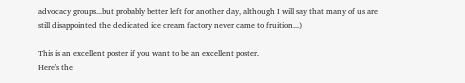advocacy groups...but probably better left for another day, although I will say that many of us are still disappointed the dedicated ice cream factory never came to fruition...)

This is an excellent poster if you want to be an excellent poster.
Here's the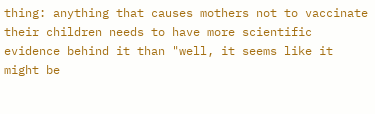thing: anything that causes mothers not to vaccinate their children needs to have more scientific evidence behind it than "well, it seems like it might be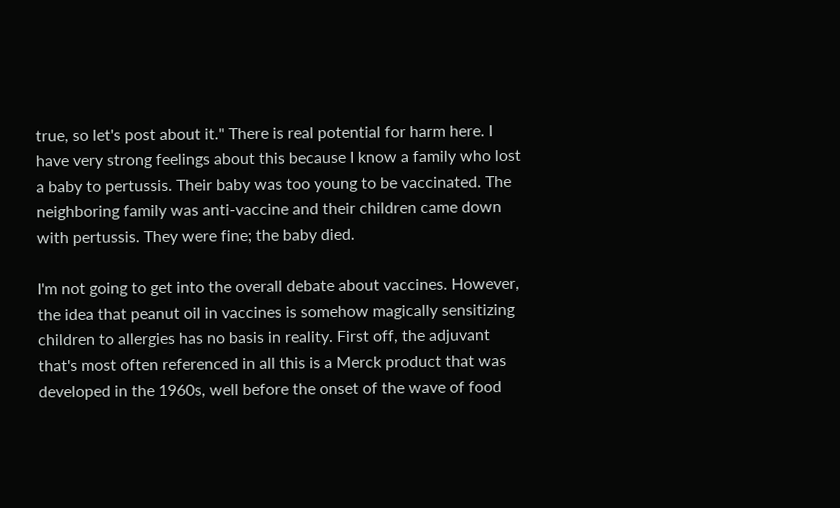true, so let's post about it." There is real potential for harm here. I have very strong feelings about this because I know a family who lost a baby to pertussis. Their baby was too young to be vaccinated. The neighboring family was anti-vaccine and their children came down with pertussis. They were fine; the baby died.

I'm not going to get into the overall debate about vaccines. However, the idea that peanut oil in vaccines is somehow magically sensitizing children to allergies has no basis in reality. First off, the adjuvant that's most often referenced in all this is a Merck product that was developed in the 1960s, well before the onset of the wave of food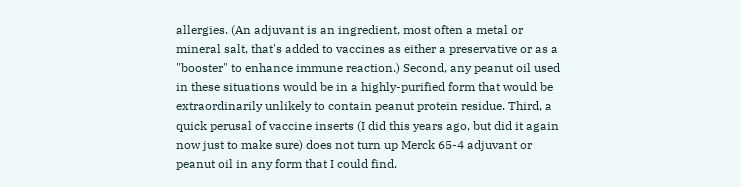allergies. (An adjuvant is an ingredient, most often a metal or  mineral salt, that's added to vaccines as either a preservative or as a "booster" to enhance immune reaction.) Second, any peanut oil used in these situations would be in a highly-purified form that would be extraordinarily unlikely to contain peanut protein residue. Third, a quick perusal of vaccine inserts (I did this years ago, but did it again now just to make sure) does not turn up Merck 65-4 adjuvant or peanut oil in any form that I could find.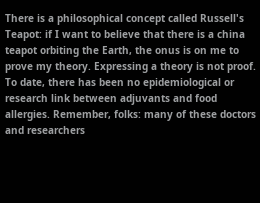There is a philosophical concept called Russell's Teapot: if I want to believe that there is a china teapot orbiting the Earth, the onus is on me to prove my theory. Expressing a theory is not proof. To date, there has been no epidemiological or research link between adjuvants and food allergies. Remember, folks: many of these doctors and researchers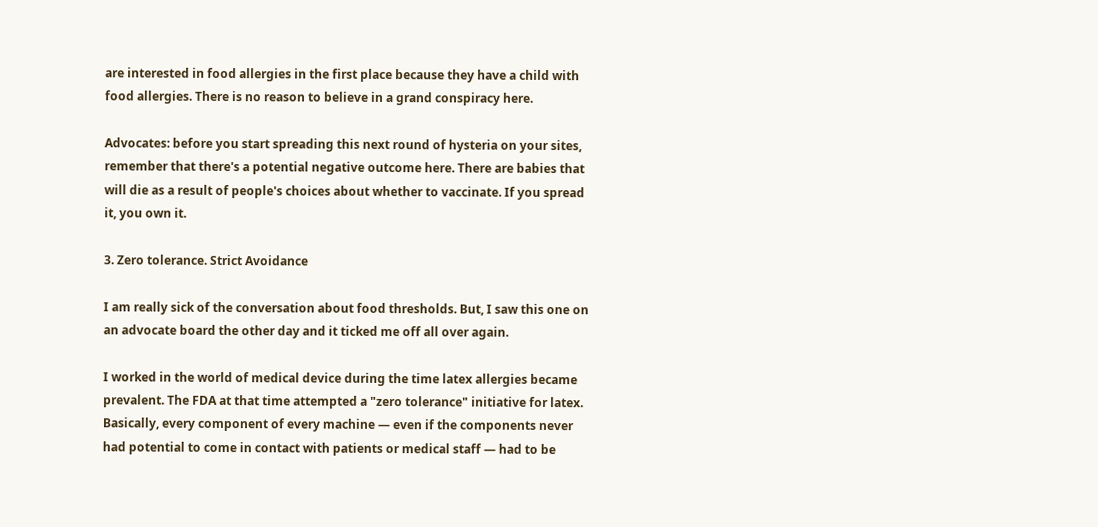are interested in food allergies in the first place because they have a child with food allergies. There is no reason to believe in a grand conspiracy here.

Advocates: before you start spreading this next round of hysteria on your sites, remember that there's a potential negative outcome here. There are babies that will die as a result of people's choices about whether to vaccinate. If you spread it, you own it.

3. Zero tolerance. Strict Avoidance

I am really sick of the conversation about food thresholds. But, I saw this one on an advocate board the other day and it ticked me off all over again.

I worked in the world of medical device during the time latex allergies became prevalent. The FDA at that time attempted a "zero tolerance" initiative for latex. Basically, every component of every machine — even if the components never had potential to come in contact with patients or medical staff — had to be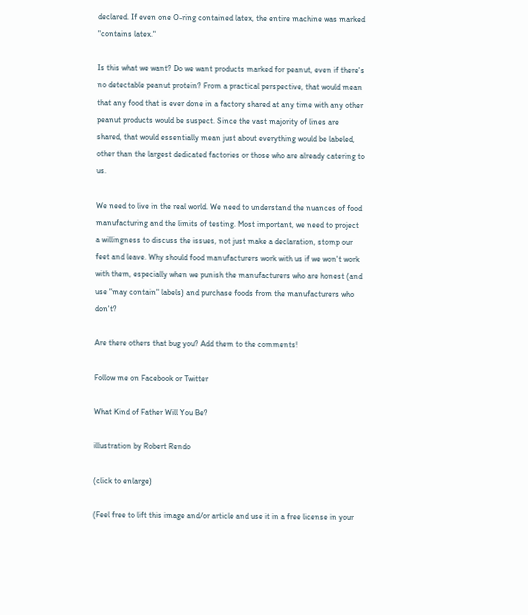declared. If even one O-ring contained latex, the entire machine was marked "contains latex."

Is this what we want? Do we want products marked for peanut, even if there's no detectable peanut protein? From a practical perspective, that would mean that any food that is ever done in a factory shared at any time with any other peanut products would be suspect. Since the vast majority of lines are shared, that would essentially mean just about everything would be labeled, other than the largest dedicated factories or those who are already catering to us.

We need to live in the real world. We need to understand the nuances of food manufacturing and the limits of testing. Most important, we need to project a willingness to discuss the issues, not just make a declaration, stomp our feet and leave. Why should food manufacturers work with us if we won't work with them, especially when we punish the manufacturers who are honest (and use "may contain" labels) and purchase foods from the manufacturers who don't?

Are there others that bug you? Add them to the comments!

Follow me on Facebook or Twitter

What Kind of Father Will You Be?

illustration by Robert Rendo

(click to enlarge)

(Feel free to lift this image and/or article and use it in a free license in your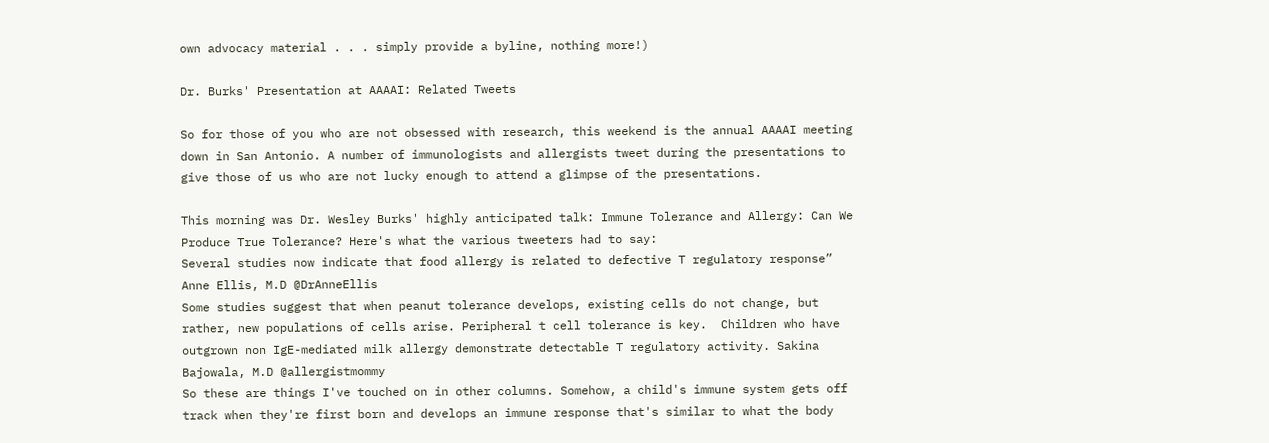own advocacy material . . . simply provide a byline, nothing more!)

Dr. Burks' Presentation at AAAAI: Related Tweets

So for those of you who are not obsessed with research, this weekend is the annual AAAAI meeting down in San Antonio. A number of immunologists and allergists tweet during the presentations to give those of us who are not lucky enough to attend a glimpse of the presentations.

This morning was Dr. Wesley Burks' highly anticipated talk: Immune Tolerance and Allergy: Can We Produce True Tolerance? Here's what the various tweeters had to say:
Several studies now indicate that food allergy is related to defective T regulatory response” Anne Ellis, M.D @DrAnneEllis
Some studies suggest that when peanut tolerance develops, existing cells do not change, but rather, new populations of cells arise. Peripheral t cell tolerance is key.  Children who have outgrown non IgE-mediated milk allergy demonstrate detectable T regulatory activity. Sakina Bajowala, M.D @allergistmommy
So these are things I've touched on in other columns. Somehow, a child's immune system gets off track when they're first born and develops an immune response that's similar to what the body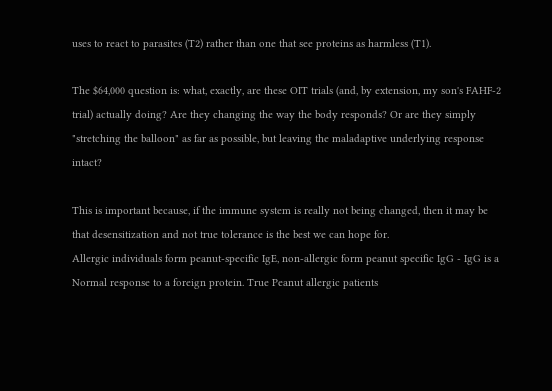uses to react to parasites (T2) rather than one that see proteins as harmless (T1).

The $64,000 question is: what, exactly, are these OIT trials (and, by extension, my son's FAHF-2 trial) actually doing? Are they changing the way the body responds? Or are they simply "stretching the balloon" as far as possible, but leaving the maladaptive underlying response intact?

This is important because, if the immune system is really not being changed, then it may be that desensitization and not true tolerance is the best we can hope for.
Allergic individuals form peanut-specific IgE, non-allergic form peanut specific IgG - IgG is a Normal response to a foreign protein. True Peanut allergic patients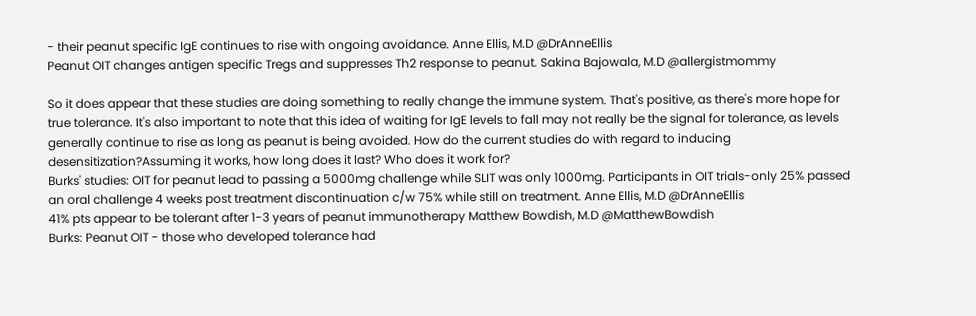- their peanut specific IgE continues to rise with ongoing avoidance. Anne Ellis, M.D @DrAnneEllis
Peanut OIT changes antigen specific Tregs and suppresses Th2 response to peanut. Sakina Bajowala, M.D @allergistmommy

So it does appear that these studies are doing something to really change the immune system. That's positive, as there's more hope for true tolerance. It's also important to note that this idea of waiting for IgE levels to fall may not really be the signal for tolerance, as levels generally continue to rise as long as peanut is being avoided. How do the current studies do with regard to inducing desensitization?Assuming it works, how long does it last? Who does it work for?
Burks' studies: OIT for peanut lead to passing a 5000mg challenge while SLIT was only 1000mg. Participants in OIT trials-only 25% passed an oral challenge 4 weeks post treatment discontinuation c/w 75% while still on treatment. Anne Ellis, M.D @DrAnneEllis
41% pts appear to be tolerant after 1-3 years of peanut immunotherapy Matthew Bowdish, M.D @MatthewBowdish
Burks: Peanut OIT - those who developed tolerance had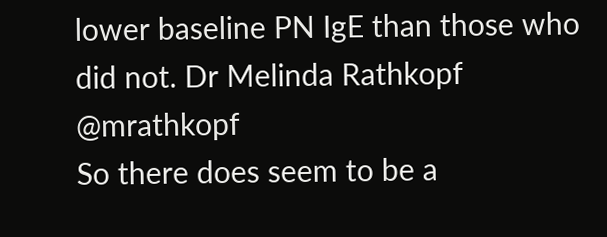lower baseline PN IgE than those who did not. Dr Melinda Rathkopf @mrathkopf
So there does seem to be a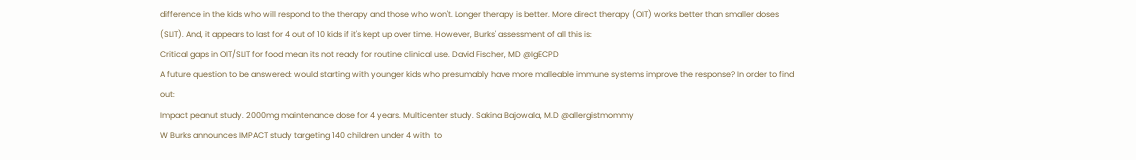difference in the kids who will respond to the therapy and those who won't. Longer therapy is better. More direct therapy (OIT) works better than smaller doses (SLIT). And, it appears to last for 4 out of 10 kids if it's kept up over time. However, Burks' assessment of all this is:
Critical gaps in OIT/SLIT for food mean its not ready for routine clinical use. David Fischer, MD @IgECPD
A future question to be answered: would starting with younger kids who presumably have more malleable immune systems improve the response? In order to find out:
Impact peanut study. 2000mg maintenance dose for 4 years. Multicenter study. Sakina Bajowala, M.D @allergistmommy
W Burks announces IMPACT study targeting 140 children under 4 with  to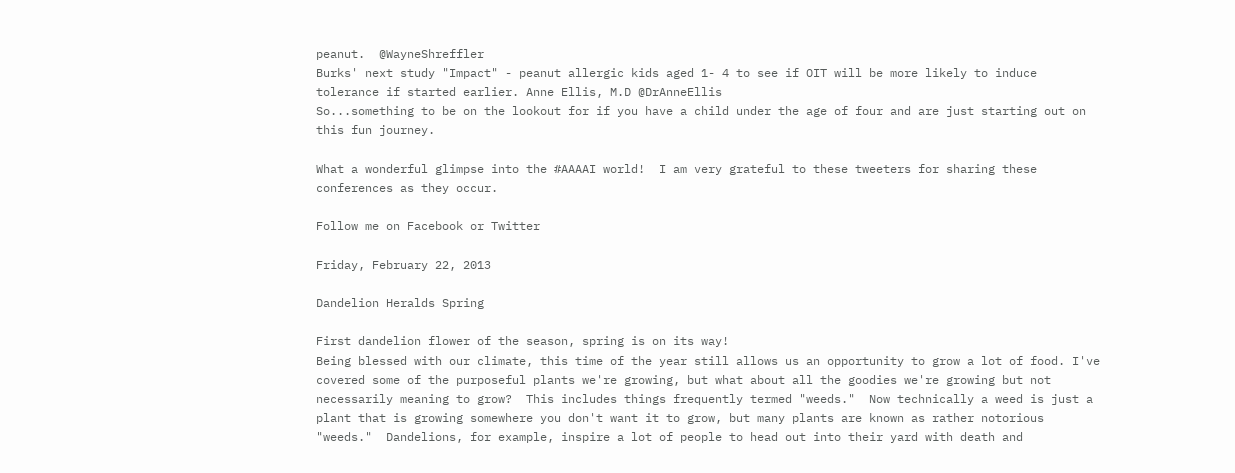peanut.  @WayneShreffler
Burks' next study "Impact" - peanut allergic kids aged 1- 4 to see if OIT will be more likely to induce tolerance if started earlier. Anne Ellis, M.D @DrAnneEllis
So...something to be on the lookout for if you have a child under the age of four and are just starting out on this fun journey.

What a wonderful glimpse into the #AAAAI world!  I am very grateful to these tweeters for sharing these conferences as they occur.

Follow me on Facebook or Twitter

Friday, February 22, 2013

Dandelion Heralds Spring

First dandelion flower of the season, spring is on its way!
Being blessed with our climate, this time of the year still allows us an opportunity to grow a lot of food. I've covered some of the purposeful plants we're growing, but what about all the goodies we're growing but not necessarily meaning to grow?  This includes things frequently termed "weeds."  Now technically a weed is just a plant that is growing somewhere you don't want it to grow, but many plants are known as rather notorious "weeds."  Dandelions, for example, inspire a lot of people to head out into their yard with death and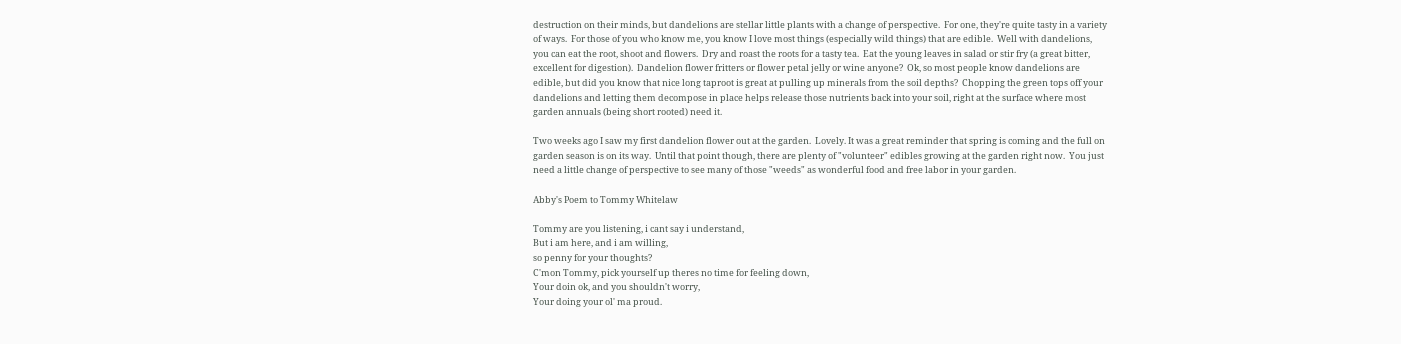destruction on their minds, but dandelions are stellar little plants with a change of perspective.  For one, they're quite tasty in a variety of ways.  For those of you who know me, you know I love most things (especially wild things) that are edible.  Well with dandelions, you can eat the root, shoot and flowers.  Dry and roast the roots for a tasty tea.  Eat the young leaves in salad or stir fry (a great bitter, excellent for digestion).  Dandelion flower fritters or flower petal jelly or wine anyone?  Ok, so most people know dandelions are edible, but did you know that nice long taproot is great at pulling up minerals from the soil depths?  Chopping the green tops off your dandelions and letting them decompose in place helps release those nutrients back into your soil, right at the surface where most garden annuals (being short rooted) need it.

Two weeks ago I saw my first dandelion flower out at the garden.  Lovely. It was a great reminder that spring is coming and the full on garden season is on its way.  Until that point though, there are plenty of "volunteer" edibles growing at the garden right now.  You just need a little change of perspective to see many of those "weeds" as wonderful food and free labor in your garden.

Abby's Poem to Tommy Whitelaw

Tommy are you listening, i cant say i understand,
But i am here, and i am willing,
so penny for your thoughts?
C'mon Tommy, pick yourself up theres no time for feeling down,
Your doin ok, and you shouldn't worry,
Your doing your ol' ma proud.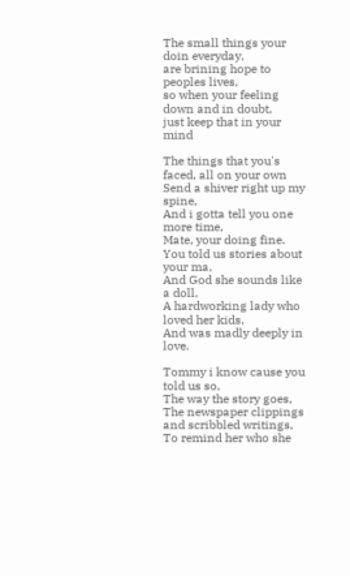The small things your doin everyday,
are brining hope to peoples lives,
so when your feeling down and in doubt,
just keep that in your mind

The things that you's faced, all on your own
Send a shiver right up my spine,
And i gotta tell you one more time,
Mate, your doing fine.
You told us stories about your ma,
And God she sounds like a doll,
A hardworking lady who loved her kids,
And was madly deeply in love.

Tommy i know cause you told us so,
The way the story goes,
The newspaper clippings and scribbled writings,
To remind her who she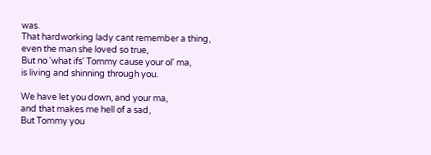was.
That hardworking lady cant remember a thing,
even the man she loved so true,
But no 'what ifs' Tommy cause your ol' ma,
is living and shinning through you.

We have let you down, and your ma,
and that makes me hell of a sad,
But Tommy you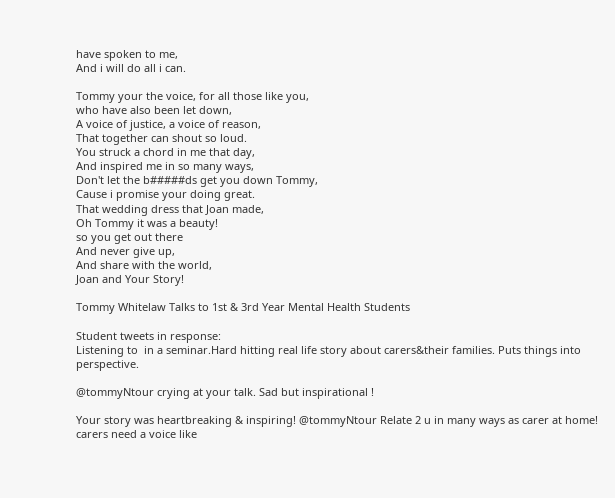have spoken to me,
And i will do all i can.

Tommy your the voice, for all those like you,
who have also been let down,
A voice of justice, a voice of reason,
That together can shout so loud.
You struck a chord in me that day,
And inspired me in so many ways,
Don't let the b#####ds get you down Tommy,
Cause i promise your doing great.
That wedding dress that Joan made,
Oh Tommy it was a beauty!
so you get out there
And never give up,
And share with the world,
Joan and Your Story!

Tommy Whitelaw Talks to 1st & 3rd Year Mental Health Students

Student tweets in response:
Listening to  in a seminar.Hard hitting real life story about carers&their families. Puts things into perspective.

@tommyNtour crying at your talk. Sad but inspirational !

Your story was heartbreaking & inspiring! @tommyNtour Relate 2 u in many ways as carer at home! carers need a voice like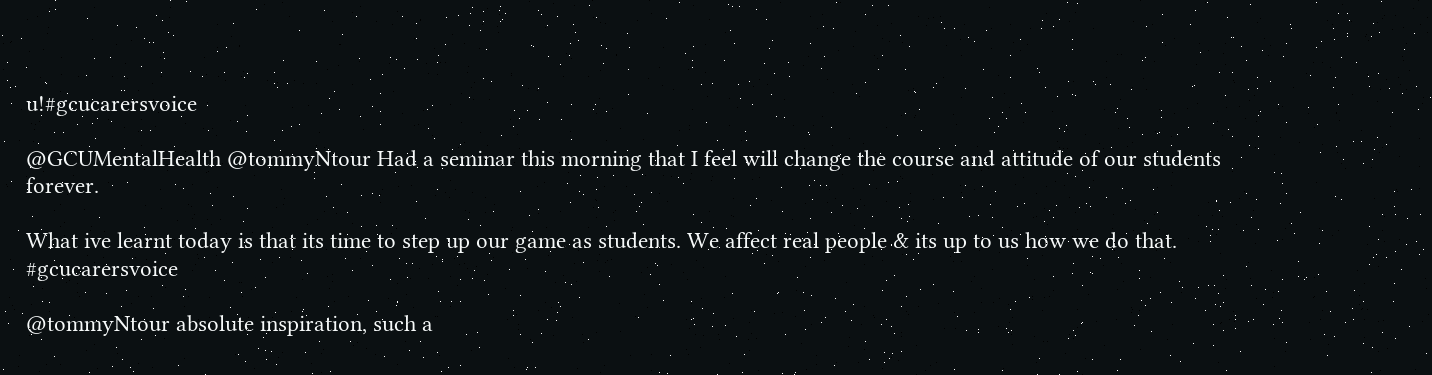u!#gcucarersvoice

@GCUMentalHealth @tommyNtour Had a seminar this morning that I feel will change the course and attitude of our students forever.

What ive learnt today is that its time to step up our game as students. We affect real people & its up to us how we do that. #gcucarersvoice

@tommyNtour absolute inspiration, such a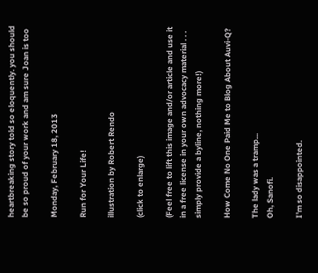heartbreaking story told so eloquently. you should be so proud of your work and am sure Joan is too

Monday, February 18, 2013

Run for Your Life!

illustration by Robert Rendo

(click to enlarge)

(Feel free to lift this image and/or article and use it in a free license in your own advocacy material . . . simply provide a byline, nothing more!)

How Come No One Paid Me to Blog About Auvi-Q?

The lady was a tramp...
Oh, Sanofi.

I'm so disappointed.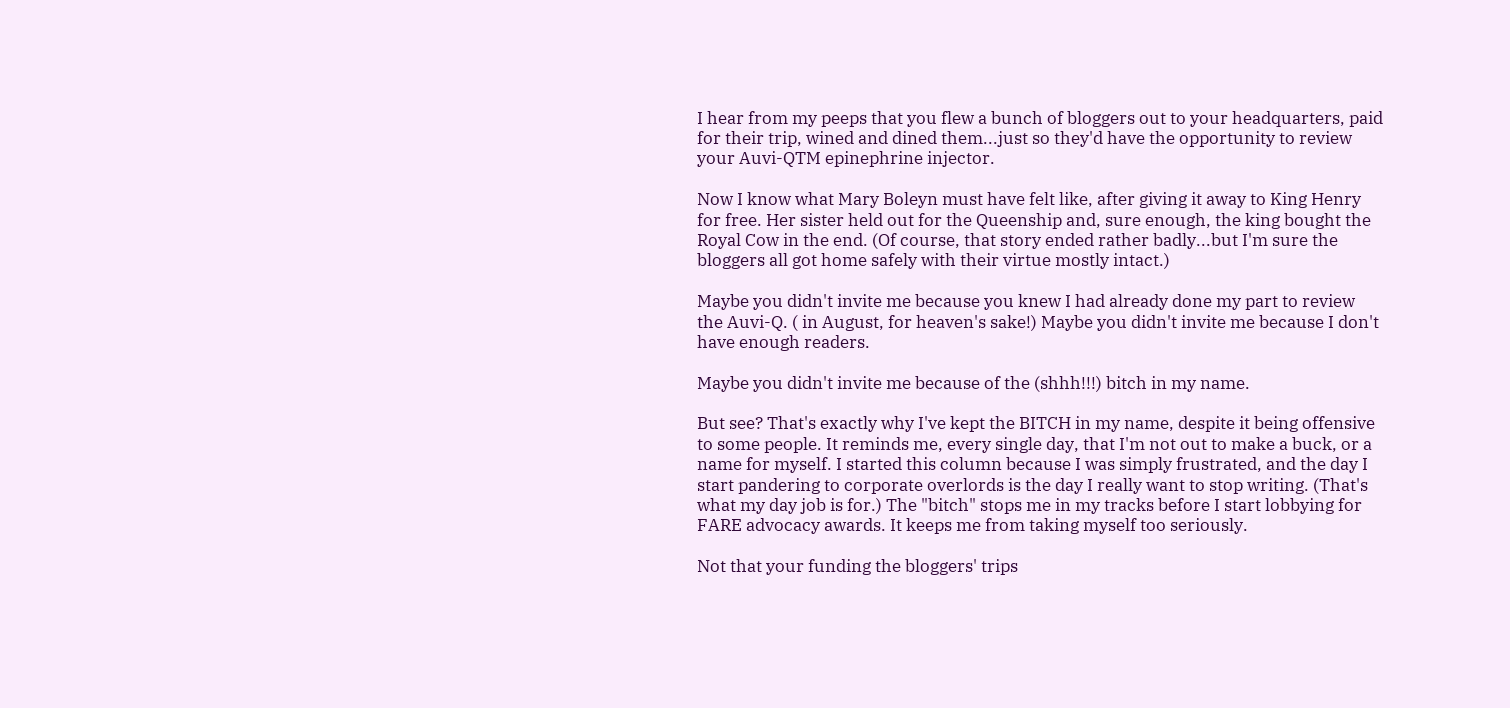I hear from my peeps that you flew a bunch of bloggers out to your headquarters, paid for their trip, wined and dined them...just so they'd have the opportunity to review your Auvi-QTM epinephrine injector.

Now I know what Mary Boleyn must have felt like, after giving it away to King Henry for free. Her sister held out for the Queenship and, sure enough, the king bought the Royal Cow in the end. (Of course, that story ended rather badly...but I'm sure the bloggers all got home safely with their virtue mostly intact.)

Maybe you didn't invite me because you knew I had already done my part to review the Auvi-Q. ( in August, for heaven's sake!) Maybe you didn't invite me because I don't have enough readers.

Maybe you didn't invite me because of the (shhh!!!) bitch in my name.

But see? That's exactly why I've kept the BITCH in my name, despite it being offensive to some people. It reminds me, every single day, that I'm not out to make a buck, or a name for myself. I started this column because I was simply frustrated, and the day I start pandering to corporate overlords is the day I really want to stop writing. (That's what my day job is for.) The "bitch" stops me in my tracks before I start lobbying for FARE advocacy awards. It keeps me from taking myself too seriously.

Not that your funding the bloggers' trips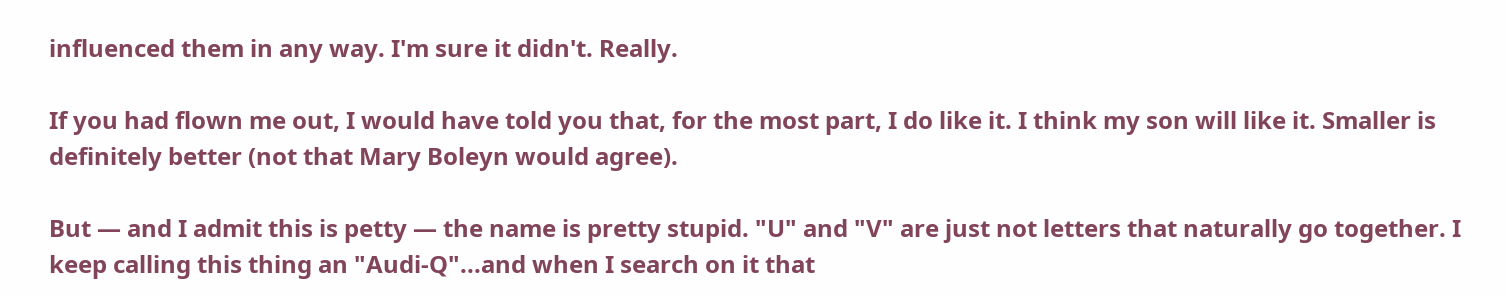influenced them in any way. I'm sure it didn't. Really.

If you had flown me out, I would have told you that, for the most part, I do like it. I think my son will like it. Smaller is definitely better (not that Mary Boleyn would agree).

But — and I admit this is petty — the name is pretty stupid. "U" and "V" are just not letters that naturally go together. I keep calling this thing an "Audi-Q"...and when I search on it that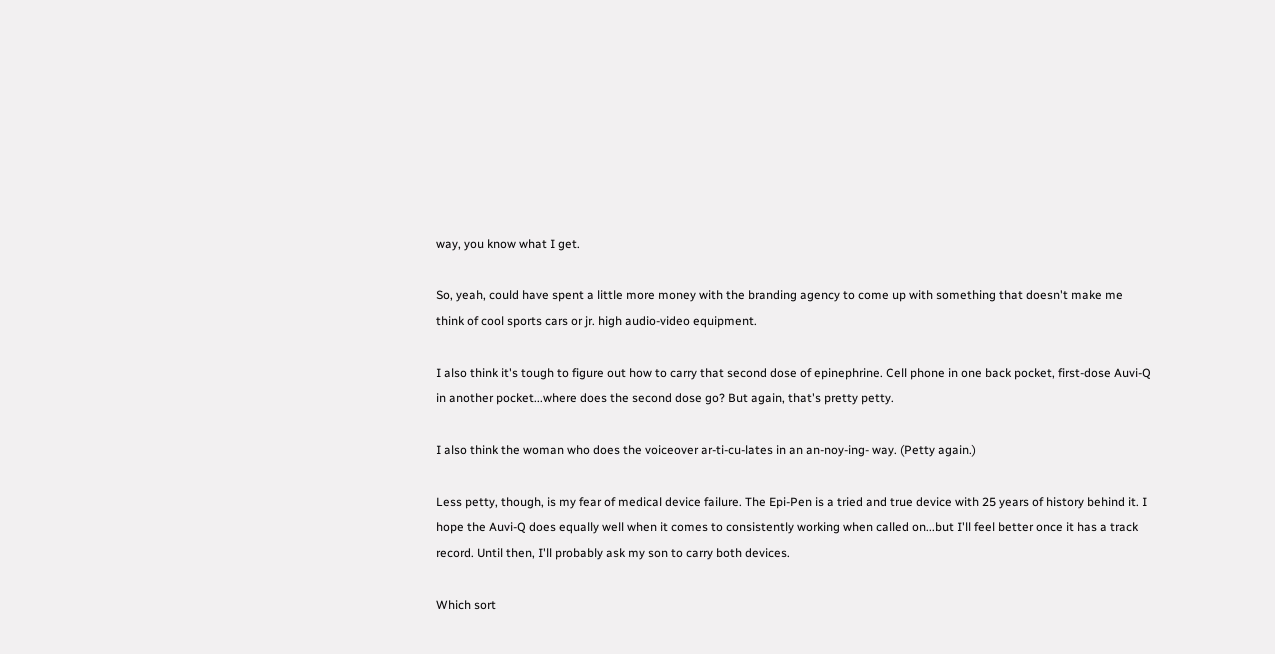way, you know what I get.

So, yeah, could have spent a little more money with the branding agency to come up with something that doesn't make me think of cool sports cars or jr. high audio-video equipment.

I also think it's tough to figure out how to carry that second dose of epinephrine. Cell phone in one back pocket, first-dose Auvi-Q in another pocket...where does the second dose go? But again, that's pretty petty.

I also think the woman who does the voiceover ar-ti-cu-lates in an an-noy-ing- way. (Petty again.)

Less petty, though, is my fear of medical device failure. The Epi-Pen is a tried and true device with 25 years of history behind it. I hope the Auvi-Q does equally well when it comes to consistently working when called on...but I'll feel better once it has a track record. Until then, I'll probably ask my son to carry both devices.

Which sort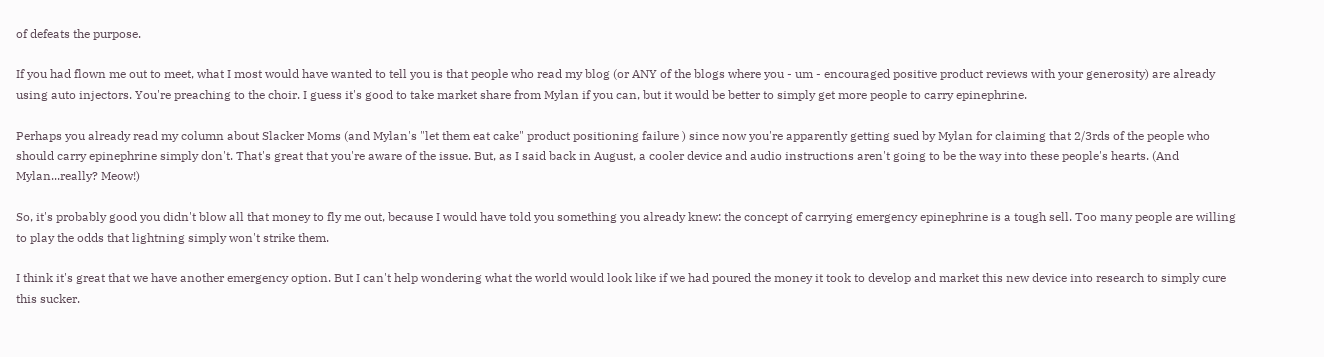of defeats the purpose.

If you had flown me out to meet, what I most would have wanted to tell you is that people who read my blog (or ANY of the blogs where you - um - encouraged positive product reviews with your generosity) are already using auto injectors. You're preaching to the choir. I guess it's good to take market share from Mylan if you can, but it would be better to simply get more people to carry epinephrine.

Perhaps you already read my column about Slacker Moms (and Mylan's "let them eat cake" product positioning failure ) since now you're apparently getting sued by Mylan for claiming that 2/3rds of the people who should carry epinephrine simply don't. That's great that you're aware of the issue. But, as I said back in August, a cooler device and audio instructions aren't going to be the way into these people's hearts. (And Mylan...really? Meow!)

So, it's probably good you didn't blow all that money to fly me out, because I would have told you something you already knew: the concept of carrying emergency epinephrine is a tough sell. Too many people are willing to play the odds that lightning simply won't strike them.

I think it's great that we have another emergency option. But I can't help wondering what the world would look like if we had poured the money it took to develop and market this new device into research to simply cure this sucker.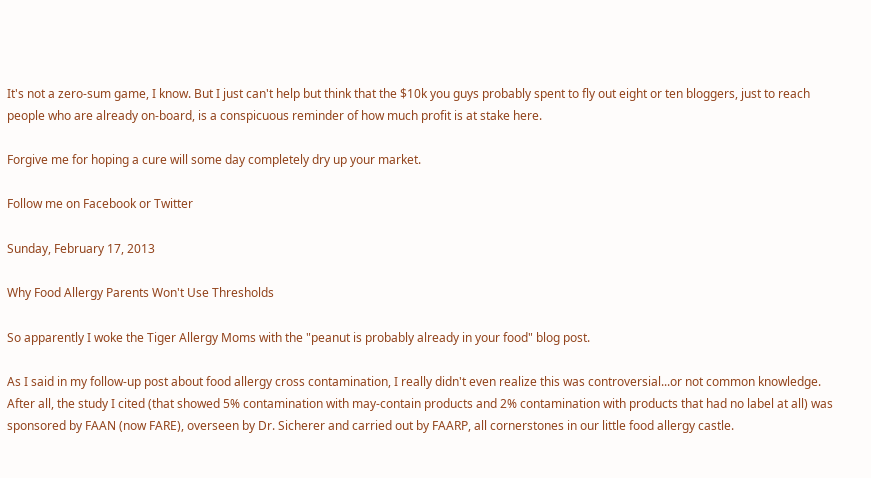It's not a zero-sum game, I know. But I just can't help but think that the $10k you guys probably spent to fly out eight or ten bloggers, just to reach people who are already on-board, is a conspicuous reminder of how much profit is at stake here.

Forgive me for hoping a cure will some day completely dry up your market.

Follow me on Facebook or Twitter

Sunday, February 17, 2013

Why Food Allergy Parents Won't Use Thresholds

So apparently I woke the Tiger Allergy Moms with the "peanut is probably already in your food" blog post.

As I said in my follow-up post about food allergy cross contamination, I really didn't even realize this was controversial...or not common knowledge. After all, the study I cited (that showed 5% contamination with may-contain products and 2% contamination with products that had no label at all) was sponsored by FAAN (now FARE), overseen by Dr. Sicherer and carried out by FAARP, all cornerstones in our little food allergy castle.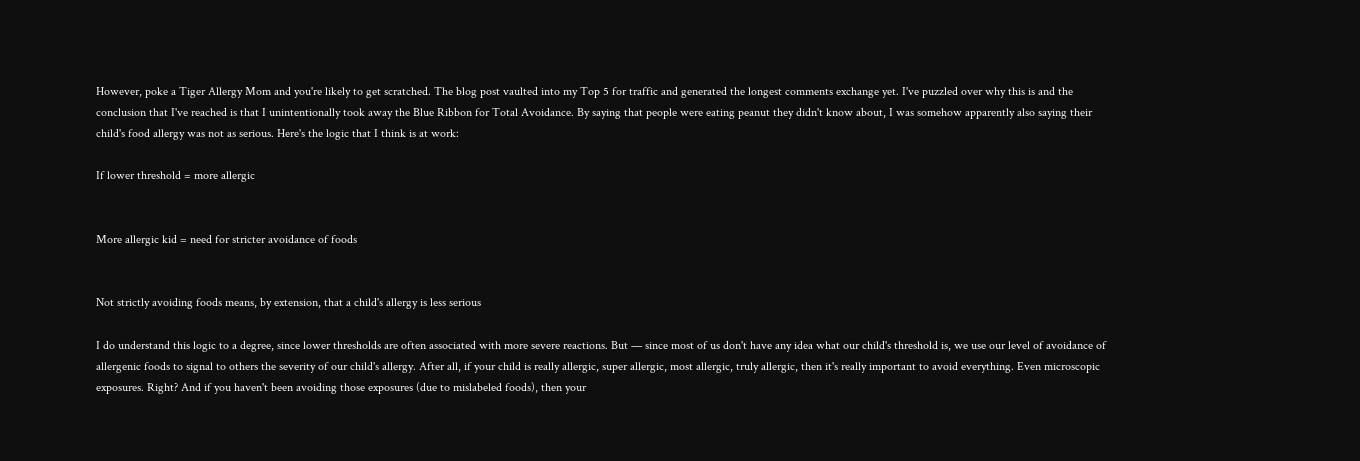However, poke a Tiger Allergy Mom and you're likely to get scratched. The blog post vaulted into my Top 5 for traffic and generated the longest comments exchange yet. I've puzzled over why this is and the conclusion that I've reached is that I unintentionally took away the Blue Ribbon for Total Avoidance. By saying that people were eating peanut they didn't know about, I was somehow apparently also saying their child's food allergy was not as serious. Here's the logic that I think is at work:

If lower threshold = more allergic


More allergic kid = need for stricter avoidance of foods


Not strictly avoiding foods means, by extension, that a child's allergy is less serious

I do understand this logic to a degree, since lower thresholds are often associated with more severe reactions. But — since most of us don't have any idea what our child's threshold is, we use our level of avoidance of allergenic foods to signal to others the severity of our child's allergy. After all, if your child is really allergic, super allergic, most allergic, truly allergic, then it's really important to avoid everything. Even microscopic exposures. Right? And if you haven't been avoiding those exposures (due to mislabeled foods), then your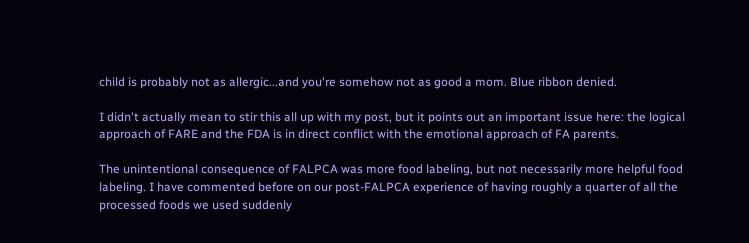child is probably not as allergic...and you're somehow not as good a mom. Blue ribbon denied.

I didn't actually mean to stir this all up with my post, but it points out an important issue here: the logical approach of FARE and the FDA is in direct conflict with the emotional approach of FA parents.

The unintentional consequence of FALPCA was more food labeling, but not necessarily more helpful food labeling. I have commented before on our post-FALPCA experience of having roughly a quarter of all the processed foods we used suddenly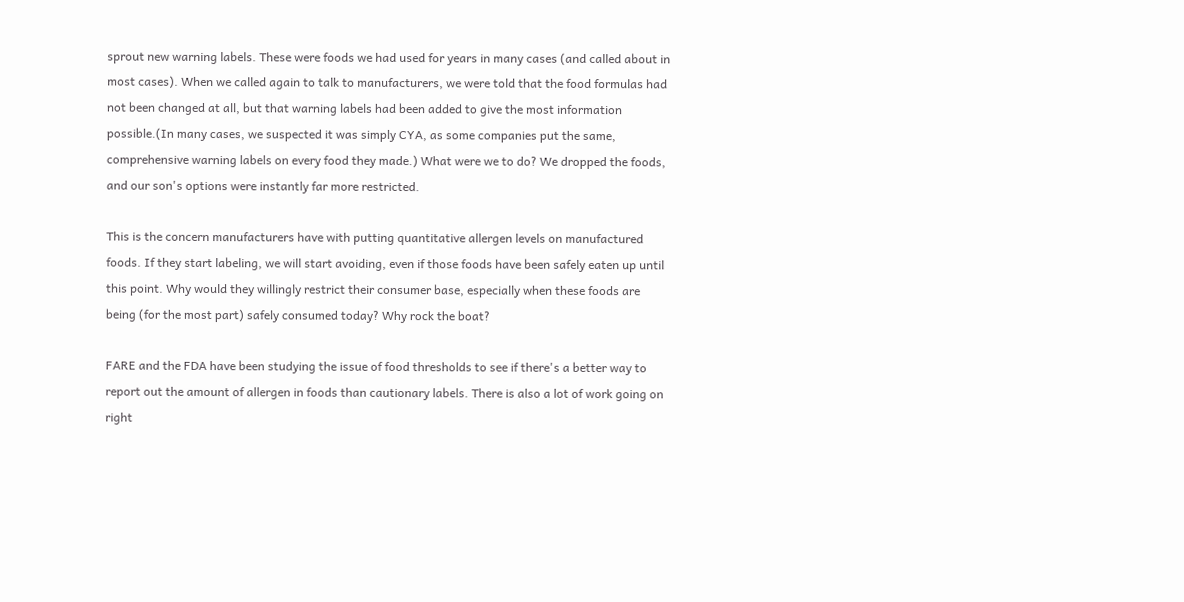sprout new warning labels. These were foods we had used for years in many cases (and called about in most cases). When we called again to talk to manufacturers, we were told that the food formulas had not been changed at all, but that warning labels had been added to give the most information possible.(In many cases, we suspected it was simply CYA, as some companies put the same, comprehensive warning labels on every food they made.) What were we to do? We dropped the foods, and our son's options were instantly far more restricted.

This is the concern manufacturers have with putting quantitative allergen levels on manufactured foods. If they start labeling, we will start avoiding, even if those foods have been safely eaten up until this point. Why would they willingly restrict their consumer base, especially when these foods are being (for the most part) safely consumed today? Why rock the boat?

FARE and the FDA have been studying the issue of food thresholds to see if there's a better way to report out the amount of allergen in foods than cautionary labels. There is also a lot of work going on right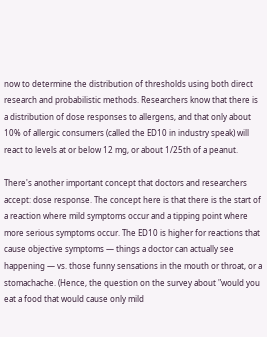now to determine the distribution of thresholds using both direct research and probabilistic methods. Researchers know that there is a distribution of dose responses to allergens, and that only about 10% of allergic consumers (called the ED10 in industry speak) will react to levels at or below 12 mg, or about 1/25th of a peanut.

There's another important concept that doctors and researchers accept: dose response. The concept here is that there is the start of a reaction where mild symptoms occur and a tipping point where more serious symptoms occur. The ED10 is higher for reactions that cause objective symptoms — things a doctor can actually see happening — vs. those funny sensations in the mouth or throat, or a stomachache. (Hence, the question on the survey about "would you eat a food that would cause only mild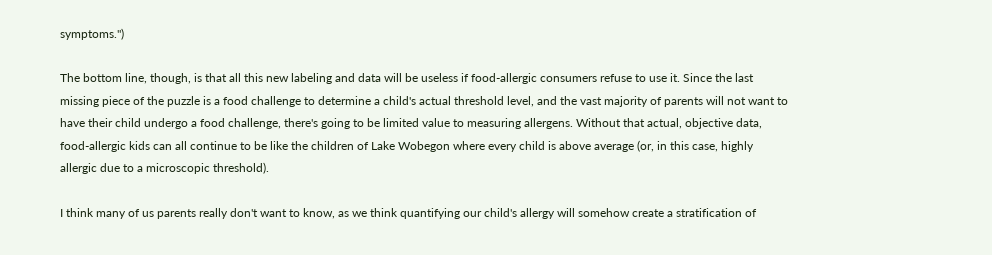symptoms.")

The bottom line, though, is that all this new labeling and data will be useless if food-allergic consumers refuse to use it. Since the last missing piece of the puzzle is a food challenge to determine a child's actual threshold level, and the vast majority of parents will not want to have their child undergo a food challenge, there's going to be limited value to measuring allergens. Without that actual, objective data, food-allergic kids can all continue to be like the children of Lake Wobegon where every child is above average (or, in this case, highly allergic due to a microscopic threshold).

I think many of us parents really don't want to know, as we think quantifying our child's allergy will somehow create a stratification of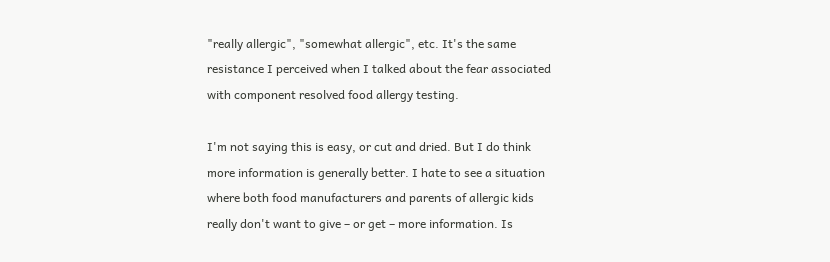"really allergic", "somewhat allergic", etc. It's the same resistance I perceived when I talked about the fear associated with component resolved food allergy testing.

I'm not saying this is easy, or cut and dried. But I do think more information is generally better. I hate to see a situation where both food manufacturers and parents of allergic kids really don't want to give – or get – more information. Is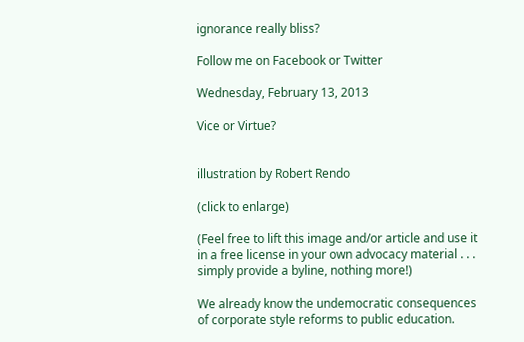ignorance really bliss?

Follow me on Facebook or Twitter

Wednesday, February 13, 2013

Vice or Virtue?


illustration by Robert Rendo

(click to enlarge)

(Feel free to lift this image and/or article and use it in a free license in your own advocacy material . . . simply provide a byline, nothing more!)

We already know the undemocratic consequences of corporate style reforms to public education.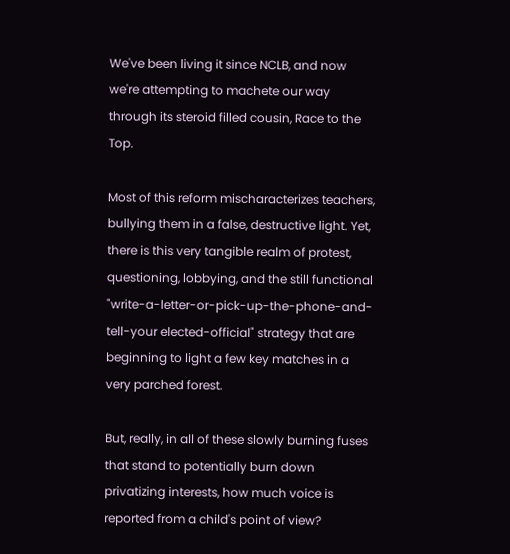We've been living it since NCLB, and now we're attempting to machete our way through its steroid filled cousin, Race to the Top.

Most of this reform mischaracterizes teachers, bullying them in a false, destructive light. Yet, there is this very tangible realm of protest, questioning, lobbying, and the still functional "write-a-letter-or-pick-up-the-phone-and-tell-your elected-official" strategy that are beginning to light a few key matches in a very parched forest.

But, really, in all of these slowly burning fuses that stand to potentially burn down privatizing interests, how much voice is reported from a child's point of view?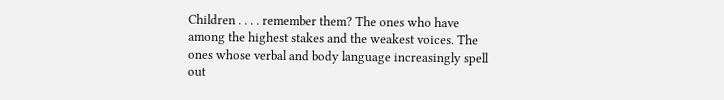Children . . . . remember them? The ones who have among the highest stakes and the weakest voices. The ones whose verbal and body language increasingly spell out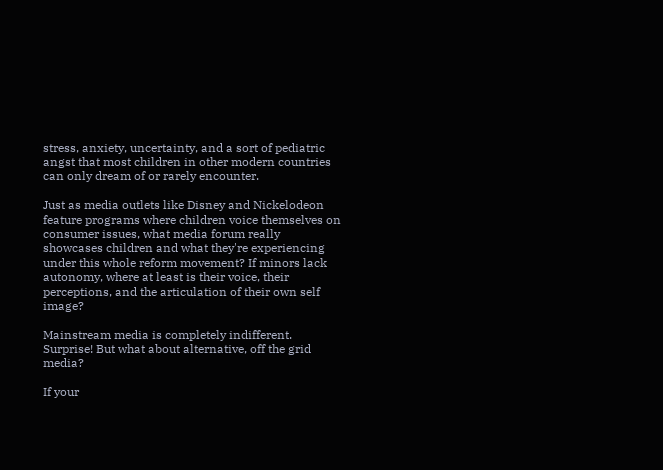stress, anxiety, uncertainty, and a sort of pediatric angst that most children in other modern countries can only dream of or rarely encounter.

Just as media outlets like Disney and Nickelodeon feature programs where children voice themselves on consumer issues, what media forum really showcases children and what they're experiencing under this whole reform movement? If minors lack autonomy, where at least is their voice, their perceptions, and the articulation of their own self image?

Mainstream media is completely indifferent. Surprise! But what about alternative, off the grid media?

If your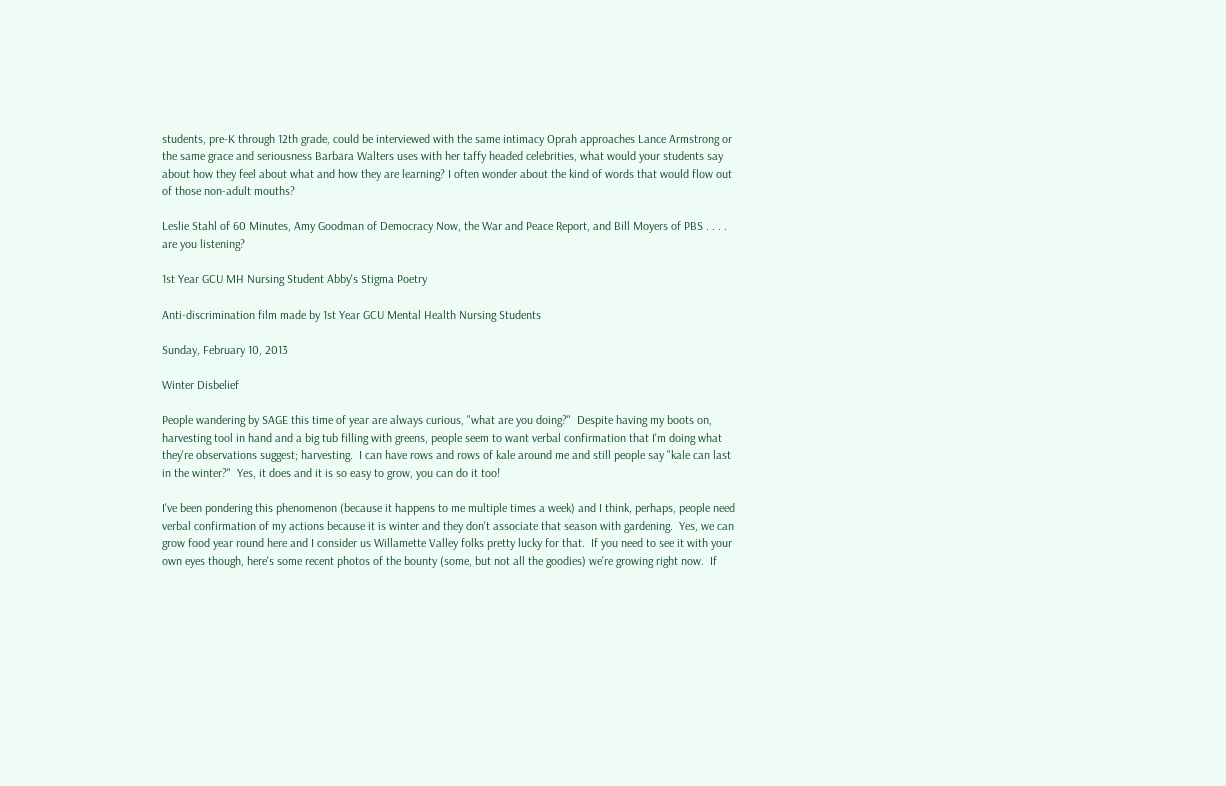students, pre-K through 12th grade, could be interviewed with the same intimacy Oprah approaches Lance Armstrong or the same grace and seriousness Barbara Walters uses with her taffy headed celebrities, what would your students say about how they feel about what and how they are learning? I often wonder about the kind of words that would flow out of those non-adult mouths?

Leslie Stahl of 60 Minutes, Amy Goodman of Democracy Now, the War and Peace Report, and Bill Moyers of PBS . . . . are you listening?

1st Year GCU MH Nursing Student Abby's Stigma Poetry

Anti-discrimination film made by 1st Year GCU Mental Health Nursing Students

Sunday, February 10, 2013

Winter Disbelief

People wandering by SAGE this time of year are always curious, "what are you doing?"  Despite having my boots on, harvesting tool in hand and a big tub filling with greens, people seem to want verbal confirmation that I'm doing what they're observations suggest; harvesting.  I can have rows and rows of kale around me and still people say "kale can last in the winter?"  Yes, it does and it is so easy to grow, you can do it too!

I've been pondering this phenomenon (because it happens to me multiple times a week) and I think, perhaps, people need verbal confirmation of my actions because it is winter and they don't associate that season with gardening.  Yes, we can grow food year round here and I consider us Willamette Valley folks pretty lucky for that.  If you need to see it with your own eyes though, here's some recent photos of the bounty (some, but not all the goodies) we're growing right now.  If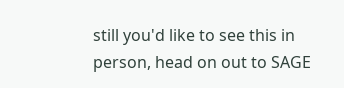still you'd like to see this in person, head on out to SAGE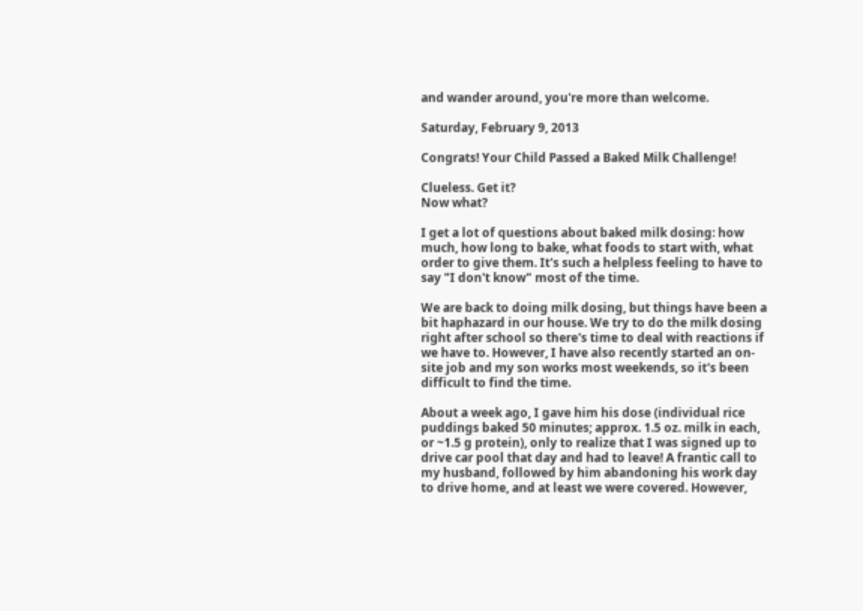and wander around, you're more than welcome.

Saturday, February 9, 2013

Congrats! Your Child Passed a Baked Milk Challenge!

Clueless. Get it?
Now what?

I get a lot of questions about baked milk dosing: how much, how long to bake, what foods to start with, what order to give them. It's such a helpless feeling to have to say "I don't know" most of the time.

We are back to doing milk dosing, but things have been a bit haphazard in our house. We try to do the milk dosing right after school so there's time to deal with reactions if we have to. However, I have also recently started an on-site job and my son works most weekends, so it's been difficult to find the time.

About a week ago, I gave him his dose (individual rice puddings baked 50 minutes; approx. 1.5 oz. milk in each, or ~1.5 g protein), only to realize that I was signed up to drive car pool that day and had to leave! A frantic call to my husband, followed by him abandoning his work day to drive home, and at least we were covered. However,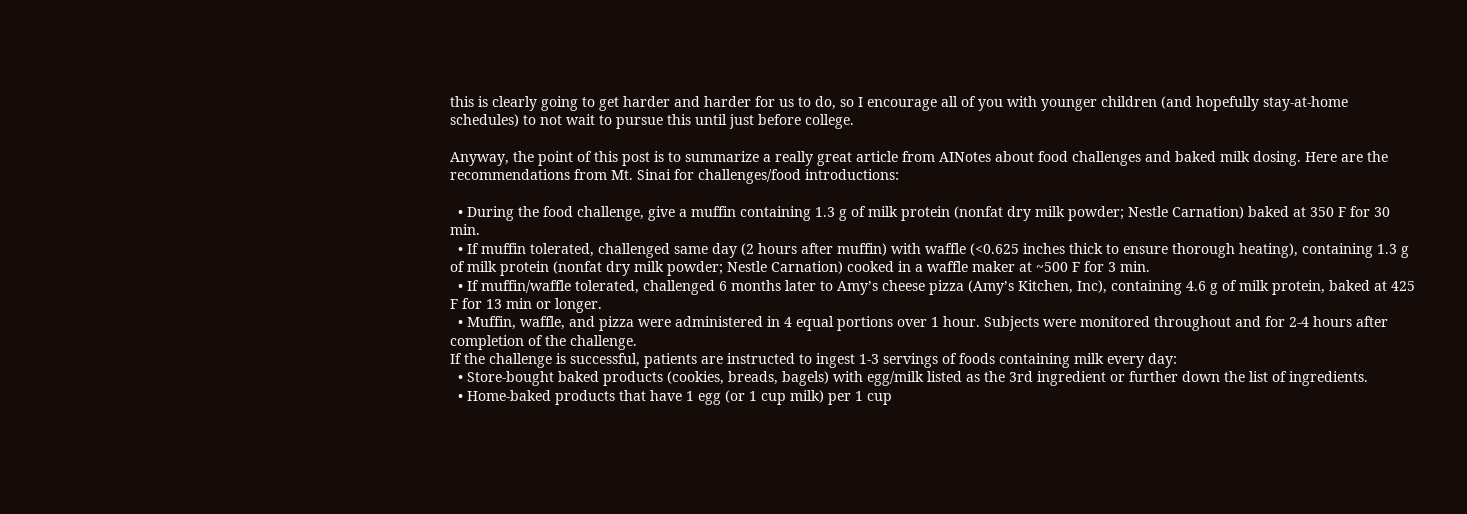this is clearly going to get harder and harder for us to do, so I encourage all of you with younger children (and hopefully stay-at-home schedules) to not wait to pursue this until just before college.

Anyway, the point of this post is to summarize a really great article from AINotes about food challenges and baked milk dosing. Here are the recommendations from Mt. Sinai for challenges/food introductions:

  • During the food challenge, give a muffin containing 1.3 g of milk protein (nonfat dry milk powder; Nestle Carnation) baked at 350 F for 30 min.
  • If muffin tolerated, challenged same day (2 hours after muffin) with waffle (<0.625 inches thick to ensure thorough heating), containing 1.3 g of milk protein (nonfat dry milk powder; Nestle Carnation) cooked in a waffle maker at ~500 F for 3 min.
  • If muffin/waffle tolerated, challenged 6 months later to Amy’s cheese pizza (Amy’s Kitchen, Inc), containing 4.6 g of milk protein, baked at 425 F for 13 min or longer.
  • Muffin, waffle, and pizza were administered in 4 equal portions over 1 hour. Subjects were monitored throughout and for 2-4 hours after completion of the challenge.
If the challenge is successful, patients are instructed to ingest 1-3 servings of foods containing milk every day:
  • Store-bought baked products (cookies, breads, bagels) with egg/milk listed as the 3rd ingredient or further down the list of ingredients.
  • Home-baked products that have 1 egg (or 1 cup milk) per 1 cup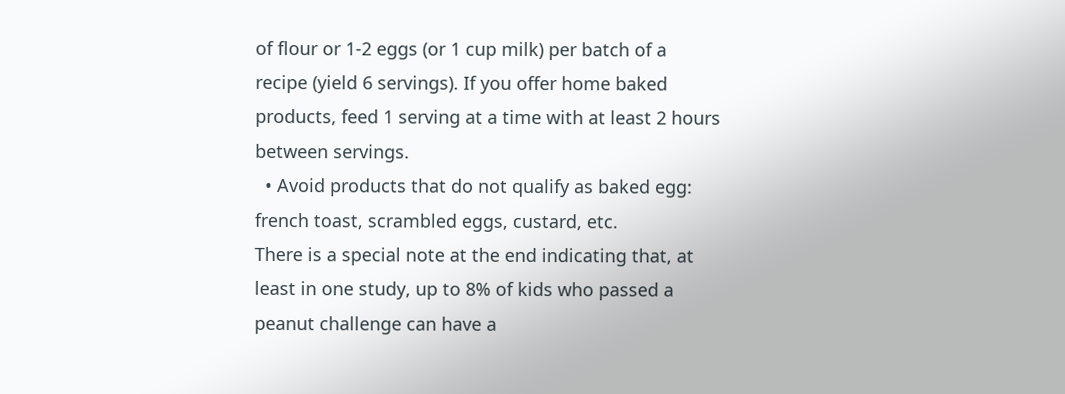of flour or 1-2 eggs (or 1 cup milk) per batch of a recipe (yield 6 servings). If you offer home baked products, feed 1 serving at a time with at least 2 hours between servings.
  • Avoid products that do not qualify as baked egg: french toast, scrambled eggs, custard, etc.
There is a special note at the end indicating that, at least in one study, up to 8% of kids who passed a peanut challenge can have a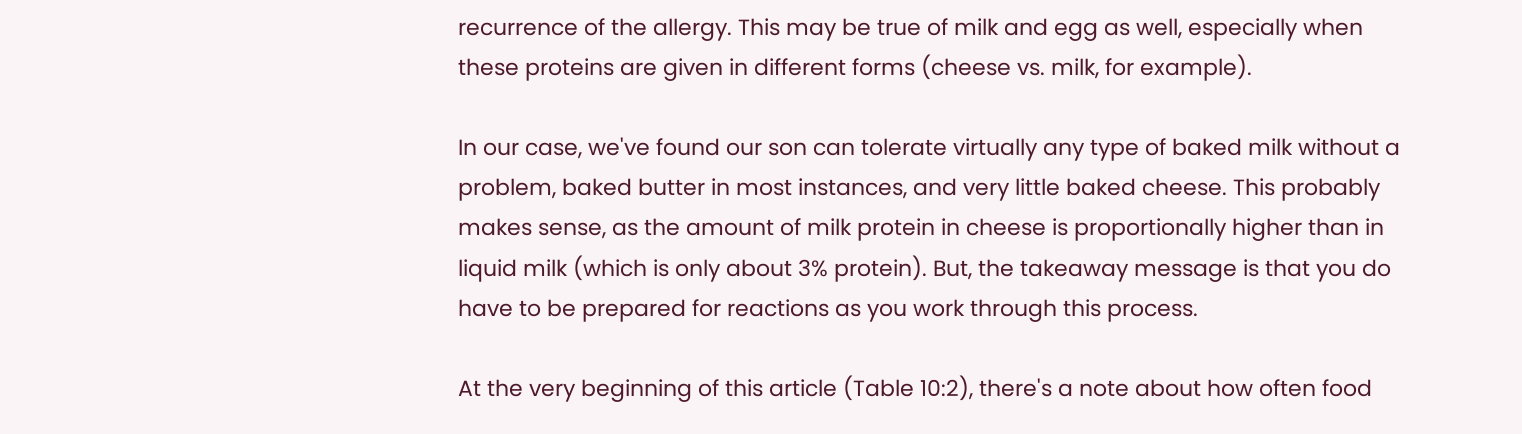recurrence of the allergy. This may be true of milk and egg as well, especially when these proteins are given in different forms (cheese vs. milk, for example).

In our case, we've found our son can tolerate virtually any type of baked milk without a problem, baked butter in most instances, and very little baked cheese. This probably makes sense, as the amount of milk protein in cheese is proportionally higher than in liquid milk (which is only about 3% protein). But, the takeaway message is that you do have to be prepared for reactions as you work through this process.

At the very beginning of this article (Table 10:2), there's a note about how often food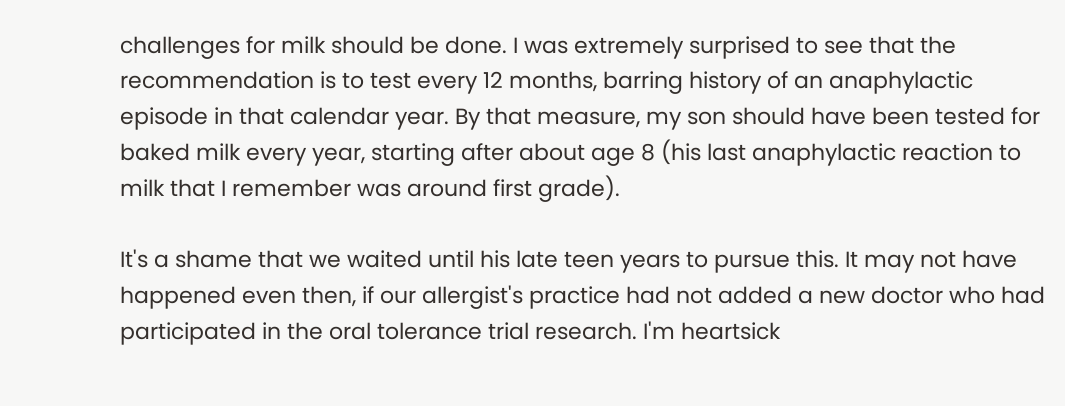challenges for milk should be done. I was extremely surprised to see that the recommendation is to test every 12 months, barring history of an anaphylactic episode in that calendar year. By that measure, my son should have been tested for baked milk every year, starting after about age 8 (his last anaphylactic reaction to milk that I remember was around first grade).

It's a shame that we waited until his late teen years to pursue this. It may not have happened even then, if our allergist's practice had not added a new doctor who had participated in the oral tolerance trial research. I'm heartsick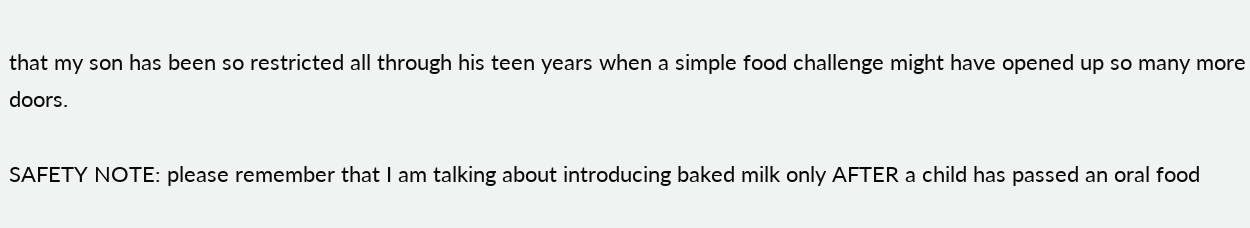that my son has been so restricted all through his teen years when a simple food challenge might have opened up so many more doors.

SAFETY NOTE: please remember that I am talking about introducing baked milk only AFTER a child has passed an oral food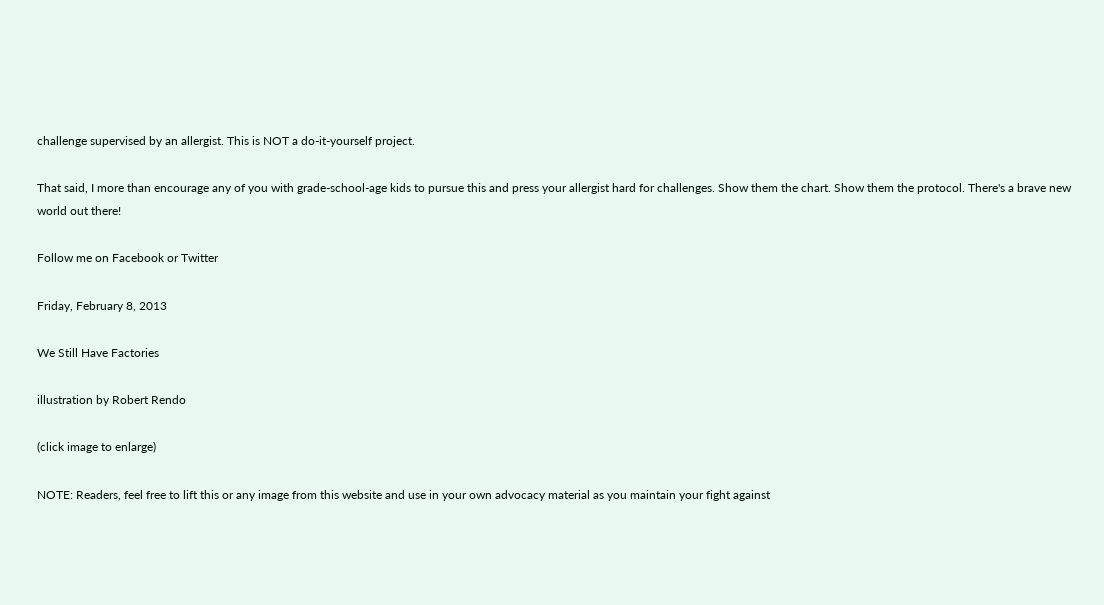challenge supervised by an allergist. This is NOT a do-it-yourself project.

That said, I more than encourage any of you with grade-school-age kids to pursue this and press your allergist hard for challenges. Show them the chart. Show them the protocol. There's a brave new world out there!

Follow me on Facebook or Twitter

Friday, February 8, 2013

We Still Have Factories

illustration by Robert Rendo

(click image to enlarge)

NOTE: Readers, feel free to lift this or any image from this website and use in your own advocacy material as you maintain your fight against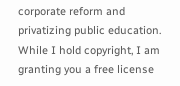corporate reform and privatizing public education. While I hold copyright, I am granting you a free license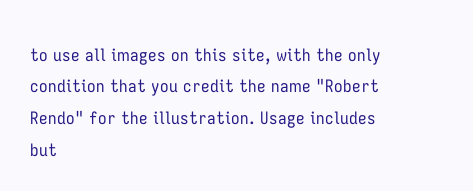to use all images on this site, with the only condition that you credit the name "Robert Rendo" for the illustration. Usage includes but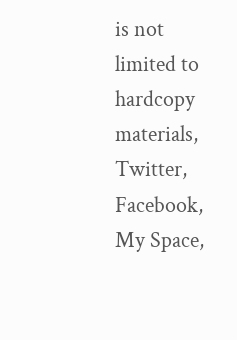is not limited to hardcopy materials, Twitter, Facebook, My Space,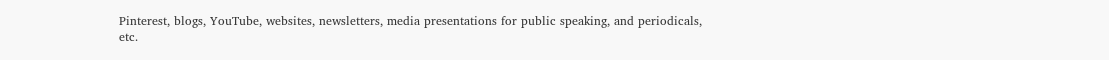Pinterest, blogs, YouTube, websites, newsletters, media presentations for public speaking, and periodicals, etc.